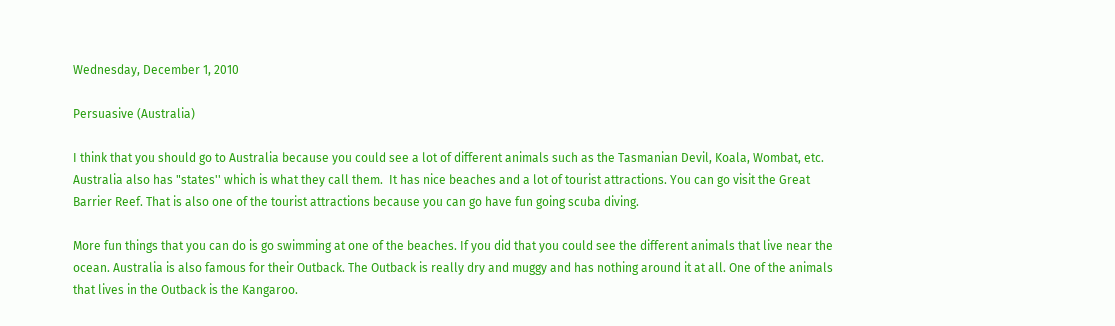Wednesday, December 1, 2010

Persuasive (Australia)

I think that you should go to Australia because you could see a lot of different animals such as the Tasmanian Devil, Koala, Wombat, etc. Australia also has "states'' which is what they call them.  It has nice beaches and a lot of tourist attractions. You can go visit the Great Barrier Reef. That is also one of the tourist attractions because you can go have fun going scuba diving.

More fun things that you can do is go swimming at one of the beaches. If you did that you could see the different animals that live near the ocean. Australia is also famous for their Outback. The Outback is really dry and muggy and has nothing around it at all. One of the animals that lives in the Outback is the Kangaroo.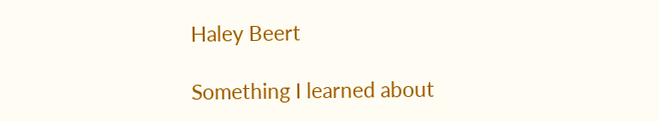Haley Beert

Something I learned about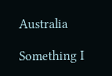Australia

Something I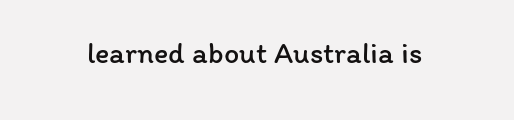learned about Australia is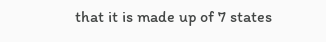that it is made up of 7 states